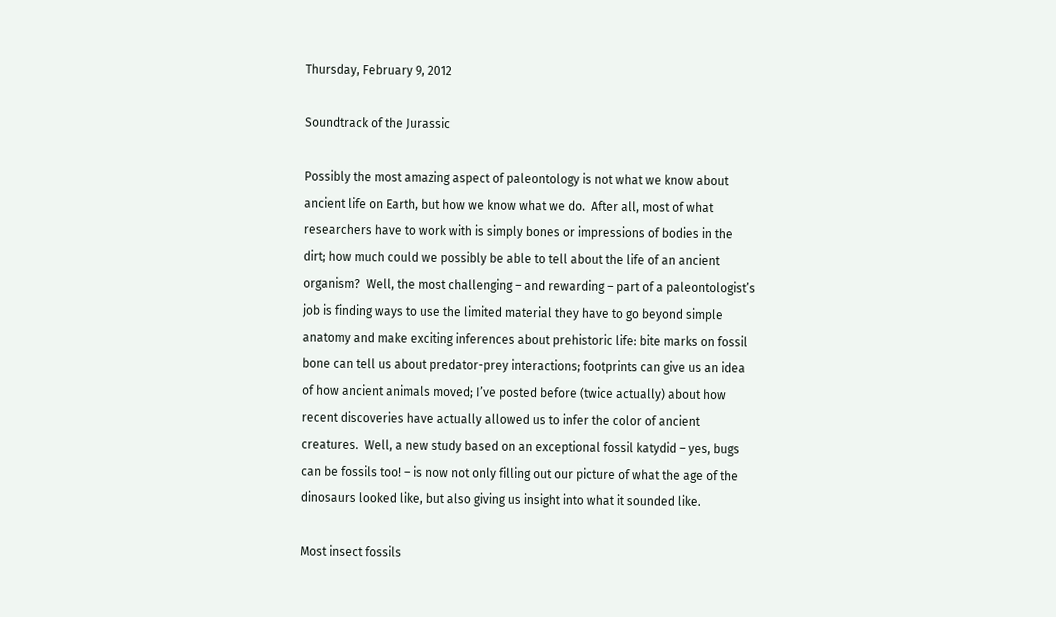Thursday, February 9, 2012

Soundtrack of the Jurassic

Possibly the most amazing aspect of paleontology is not what we know about ancient life on Earth, but how we know what we do.  After all, most of what researchers have to work with is simply bones or impressions of bodies in the dirt; how much could we possibly be able to tell about the life of an ancient organism?  Well, the most challenging – and rewarding – part of a paleontologist’s job is finding ways to use the limited material they have to go beyond simple anatomy and make exciting inferences about prehistoric life: bite marks on fossil bone can tell us about predator-prey interactions; footprints can give us an idea of how ancient animals moved; I’ve posted before (twice actually) about how recent discoveries have actually allowed us to infer the color of ancient creatures.  Well, a new study based on an exceptional fossil katydid – yes, bugs can be fossils too! – is now not only filling out our picture of what the age of the dinosaurs looked like, but also giving us insight into what it sounded like.

Most insect fossils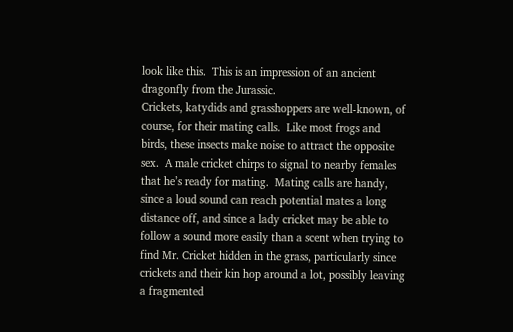look like this.  This is an impression of an ancient dragonfly from the Jurassic.
Crickets, katydids and grasshoppers are well-known, of course, for their mating calls.  Like most frogs and birds, these insects make noise to attract the opposite sex.  A male cricket chirps to signal to nearby females that he’s ready for mating.  Mating calls are handy, since a loud sound can reach potential mates a long distance off, and since a lady cricket may be able to follow a sound more easily than a scent when trying to find Mr. Cricket hidden in the grass, particularly since crickets and their kin hop around a lot, possibly leaving a fragmented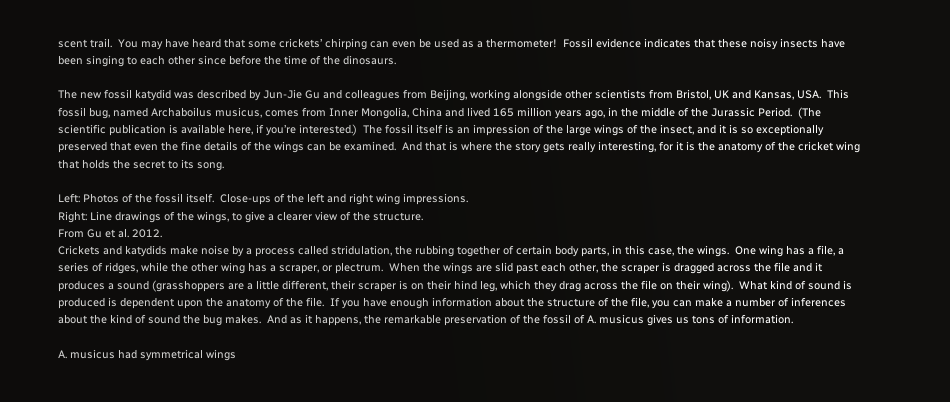scent trail.  You may have heard that some crickets’ chirping can even be used as a thermometer!  Fossil evidence indicates that these noisy insects have been singing to each other since before the time of the dinosaurs.

The new fossil katydid was described by Jun-Jie Gu and colleagues from Beijing, working alongside other scientists from Bristol, UK and Kansas, USA.  This fossil bug, named Archaboilus musicus, comes from Inner Mongolia, China and lived 165 million years ago, in the middle of the Jurassic Period.  (The scientific publication is available here, if you’re interested.)  The fossil itself is an impression of the large wings of the insect, and it is so exceptionally preserved that even the fine details of the wings can be examined.  And that is where the story gets really interesting, for it is the anatomy of the cricket wing that holds the secret to its song.

Left: Photos of the fossil itself.  Close-ups of the left and right wing impressions.
Right: Line drawings of the wings, to give a clearer view of the structure.
From Gu et al. 2012.
Crickets and katydids make noise by a process called stridulation, the rubbing together of certain body parts, in this case, the wings.  One wing has a file, a series of ridges, while the other wing has a scraper, or plectrum.  When the wings are slid past each other, the scraper is dragged across the file and it produces a sound (grasshoppers are a little different, their scraper is on their hind leg, which they drag across the file on their wing).  What kind of sound is produced is dependent upon the anatomy of the file.  If you have enough information about the structure of the file, you can make a number of inferences about the kind of sound the bug makes.  And as it happens, the remarkable preservation of the fossil of A. musicus gives us tons of information.

A. musicus had symmetrical wings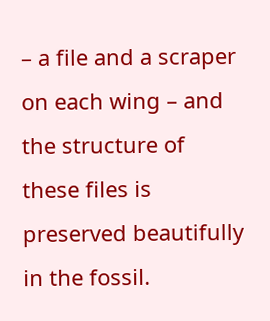– a file and a scraper on each wing – and the structure of these files is preserved beautifully in the fossil.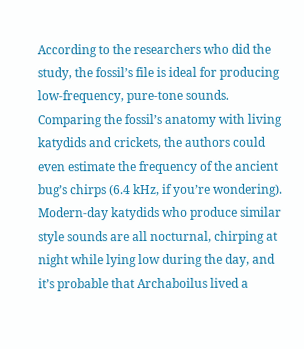According to the researchers who did the study, the fossil’s file is ideal for producing low-frequency, pure-tone sounds.  Comparing the fossil’s anatomy with living katydids and crickets, the authors could even estimate the frequency of the ancient bug’s chirps (6.4 kHz, if you’re wondering).  Modern-day katydids who produce similar style sounds are all nocturnal, chirping at night while lying low during the day, and it’s probable that Archaboilus lived a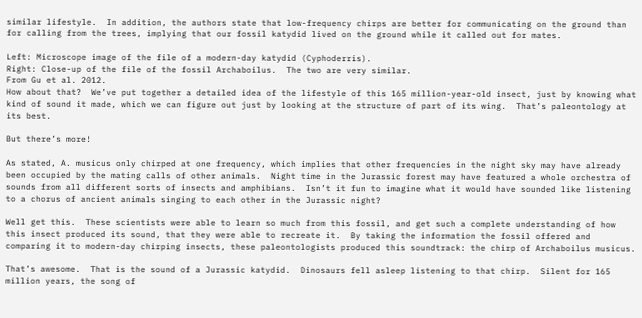similar lifestyle.  In addition, the authors state that low-frequency chirps are better for communicating on the ground than for calling from the trees, implying that our fossil katydid lived on the ground while it called out for mates.

Left: Microscope image of the file of a modern-day katydid (Cyphoderris).
Right: Close-up of the file of the fossil Archaboilus.  The two are very similar.
From Gu et al. 2012.
How about that?  We’ve put together a detailed idea of the lifestyle of this 165 million-year-old insect, just by knowing what kind of sound it made, which we can figure out just by looking at the structure of part of its wing.  That’s paleontology at its best.

But there’s more!

As stated, A. musicus only chirped at one frequency, which implies that other frequencies in the night sky may have already been occupied by the mating calls of other animals.  Night time in the Jurassic forest may have featured a whole orchestra of sounds from all different sorts of insects and amphibians.  Isn’t it fun to imagine what it would have sounded like listening to a chorus of ancient animals singing to each other in the Jurassic night?

Well get this.  These scientists were able to learn so much from this fossil, and get such a complete understanding of how this insect produced its sound, that they were able to recreate it.  By taking the information the fossil offered and comparing it to modern-day chirping insects, these paleontologists produced this soundtrack: the chirp of Archaboilus musicus.

That’s awesome.  That is the sound of a Jurassic katydid.  Dinosaurs fell asleep listening to that chirp.  Silent for 165 million years, the song of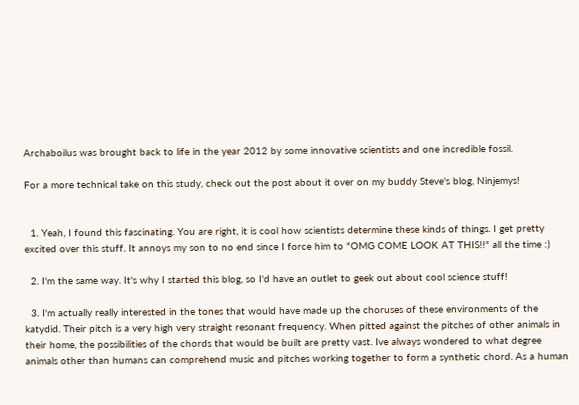Archaboilus was brought back to life in the year 2012 by some innovative scientists and one incredible fossil.

For a more technical take on this study, check out the post about it over on my buddy Steve's blog, Ninjemys!


  1. Yeah, I found this fascinating. You are right, it is cool how scientists determine these kinds of things. I get pretty excited over this stuff. It annoys my son to no end since I force him to "OMG COME LOOK AT THIS!!" all the time :)

  2. I'm the same way. It's why I started this blog, so I'd have an outlet to geek out about cool science stuff!

  3. I'm actually really interested in the tones that would have made up the choruses of these environments of the katydid. Their pitch is a very high very straight resonant frequency. When pitted against the pitches of other animals in their home, the possibilities of the chords that would be built are pretty vast. Ive always wondered to what degree animals other than humans can comprehend music and pitches working together to form a synthetic chord. As a human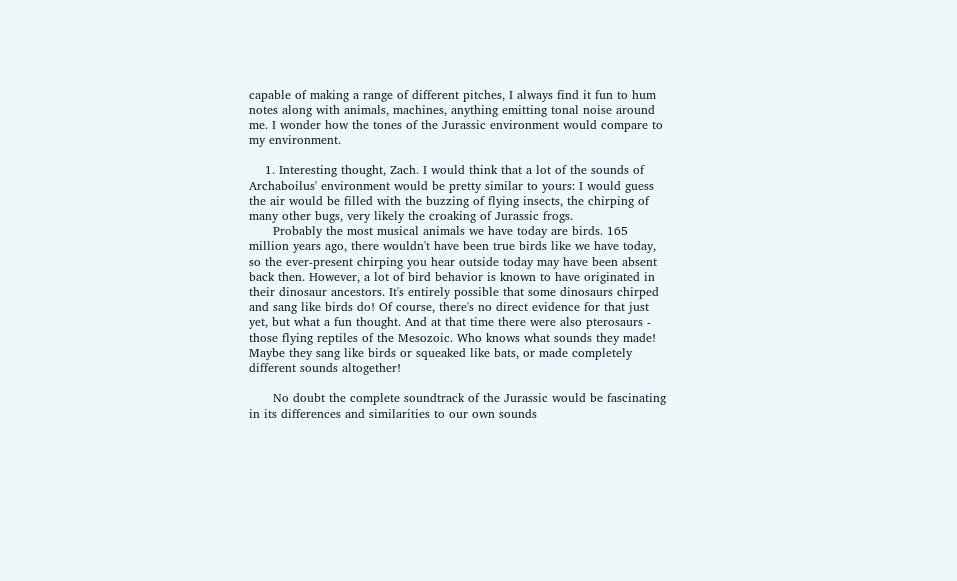capable of making a range of different pitches, I always find it fun to hum notes along with animals, machines, anything emitting tonal noise around me. I wonder how the tones of the Jurassic environment would compare to my environment.

    1. Interesting thought, Zach. I would think that a lot of the sounds of Archaboilus' environment would be pretty similar to yours: I would guess the air would be filled with the buzzing of flying insects, the chirping of many other bugs, very likely the croaking of Jurassic frogs.
      Probably the most musical animals we have today are birds. 165 million years ago, there wouldn't have been true birds like we have today, so the ever-present chirping you hear outside today may have been absent back then. However, a lot of bird behavior is known to have originated in their dinosaur ancestors. It's entirely possible that some dinosaurs chirped and sang like birds do! Of course, there's no direct evidence for that just yet, but what a fun thought. And at that time there were also pterosaurs - those flying reptiles of the Mesozoic. Who knows what sounds they made! Maybe they sang like birds or squeaked like bats, or made completely different sounds altogether!

      No doubt the complete soundtrack of the Jurassic would be fascinating in its differences and similarities to our own sounds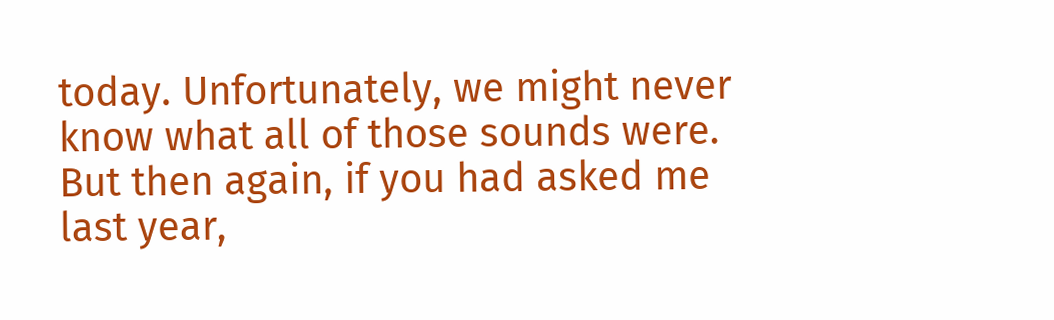today. Unfortunately, we might never know what all of those sounds were. But then again, if you had asked me last year,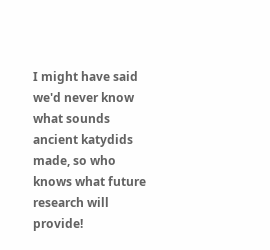I might have said we'd never know what sounds ancient katydids made, so who knows what future research will provide!